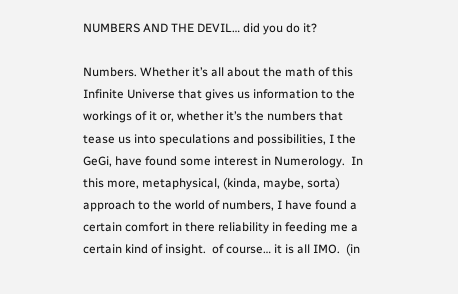NUMBERS AND THE DEVIL… did you do it?

Numbers. Whether it’s all about the math of this Infinite Universe that gives us information to the workings of it or, whether it’s the numbers that tease us into speculations and possibilities, I the GeGi, have found some interest in Numerology.  In this more, metaphysical, (kinda, maybe, sorta) approach to the world of numbers, I have found a certain comfort in there reliability in feeding me a certain kind of insight.  of course… it is all IMO.  (in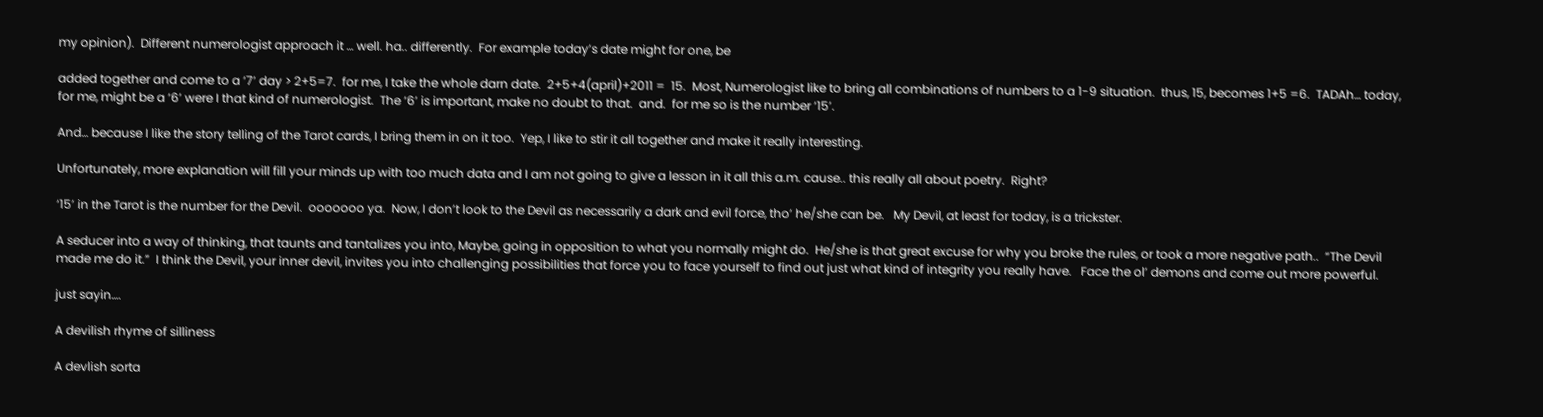my opinion).  Different numerologist approach it … well. ha.. differently.  For example today’s date might for one, be

added together and come to a ‘7’ day > 2+5=7.  for me, I take the whole darn date.  2+5+4(april)+2011 =  15.  Most, Numerologist like to bring all combinations of numbers to a 1-9 situation.  thus, 15, becomes 1+5 =6.  TADAh… today, for me, might be a ‘6’ were I that kind of numerologist.  The ‘6’ is important, make no doubt to that.  and.  for me so is the number ‘15’.

And… because I like the story telling of the Tarot cards, I bring them in on it too.  Yep, I like to stir it all together and make it really interesting.

Unfortunately, more explanation will fill your minds up with too much data and I am not going to give a lesson in it all this a.m. cause.. this really all about poetry.  Right?

‘15’ in the Tarot is the number for the Devil.  ooooooo ya.  Now, I don’t look to the Devil as necessarily a dark and evil force, tho’ he/she can be.   My Devil, at least for today, is a trickster.

A seducer into a way of thinking, that taunts and tantalizes you into, Maybe, going in opposition to what you normally might do.  He/she is that great excuse for why you broke the rules, or took a more negative path..  “The Devil made me do it.”  I think the Devil, your inner devil, invites you into challenging possibilities that force you to face yourself to find out just what kind of integrity you really have.   Face the ol’ demons and come out more powerful.

just sayin….

A devilish rhyme of silliness

A devlish sorta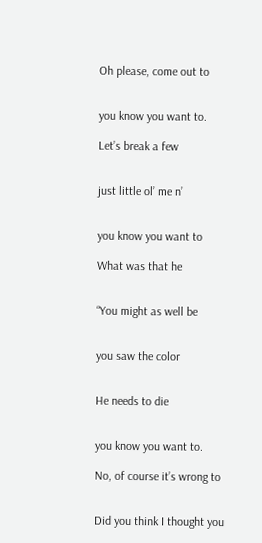Oh please, come out to


you know you want to.

Let’s break a few


just little ol’ me n’


you know you want to

What was that he


“You might as well be


you saw the color


He needs to die


you know you want to.

No, of course it’s wrong to


Did you think I thought you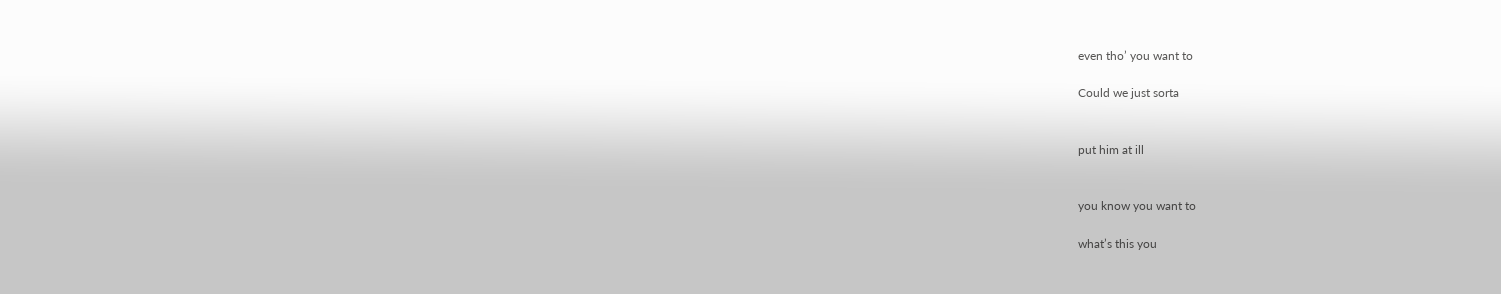even tho’ you want to

Could we just sorta


put him at ill


you know you want to

what’s this you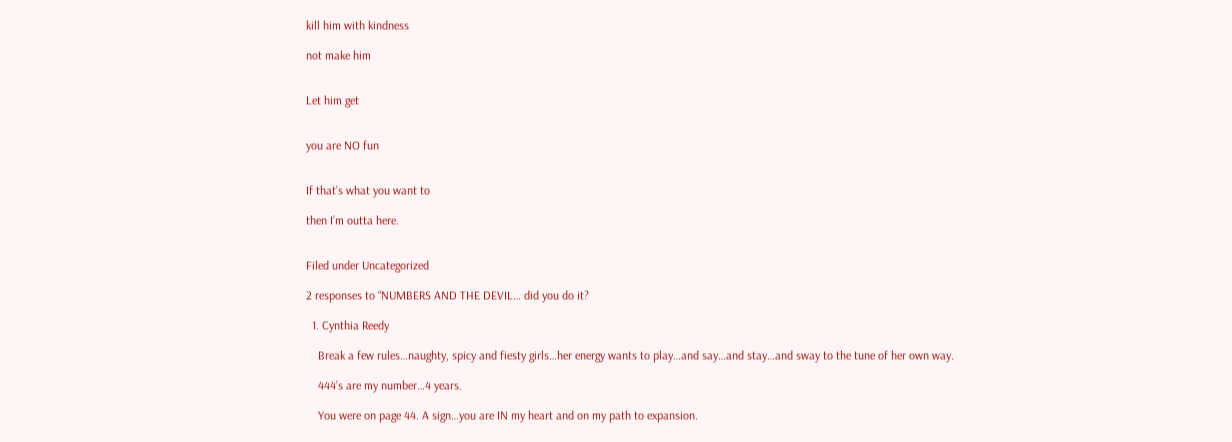kill him with kindness

not make him


Let him get


you are NO fun


If that’s what you want to

then I’m outta here.


Filed under Uncategorized

2 responses to “NUMBERS AND THE DEVIL… did you do it?

  1. Cynthia Reedy

    Break a few rules…naughty, spicy and fiesty girls…her energy wants to play…and say…and stay…and sway to the tune of her own way.

    444’s are my number…4 years.

    You were on page 44. A sign…you are IN my heart and on my path to expansion.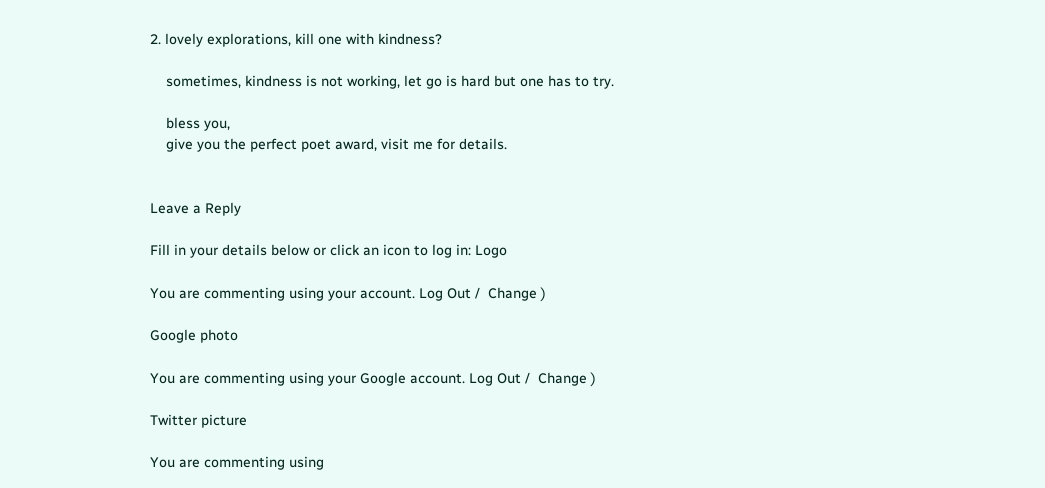2. lovely explorations, kill one with kindness?

    sometimes, kindness is not working, let go is hard but one has to try.

    bless you,
    give you the perfect poet award, visit me for details.


Leave a Reply

Fill in your details below or click an icon to log in: Logo

You are commenting using your account. Log Out /  Change )

Google photo

You are commenting using your Google account. Log Out /  Change )

Twitter picture

You are commenting using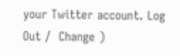your Twitter account. Log Out /  Change )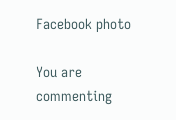Facebook photo

You are commenting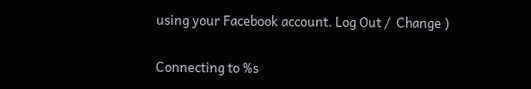using your Facebook account. Log Out /  Change )

Connecting to %s